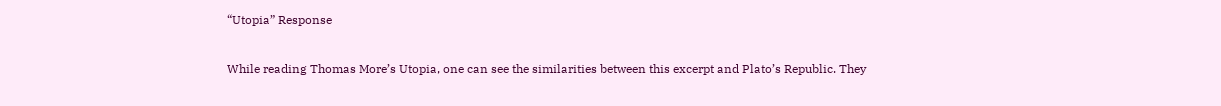“Utopia” Response

While reading Thomas More’s Utopia, one can see the similarities between this excerpt and Plato’s Republic. They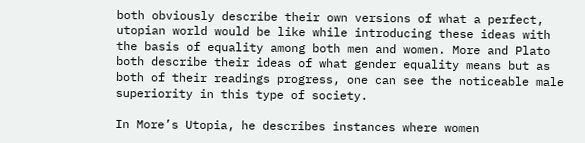both obviously describe their own versions of what a perfect, utopian world would be like while introducing these ideas with the basis of equality among both men and women. More and Plato both describe their ideas of what gender equality means but as both of their readings progress, one can see the noticeable male superiority in this type of society.

In More’s Utopia, he describes instances where women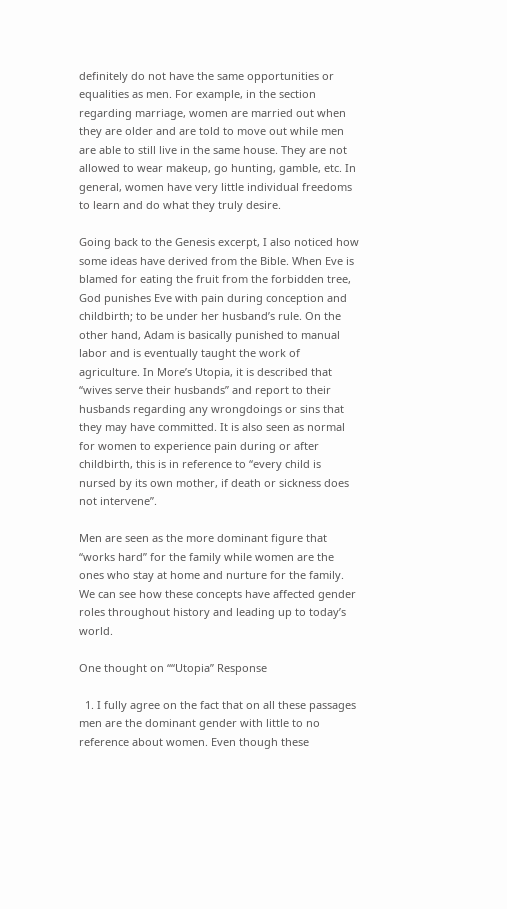definitely do not have the same opportunities or equalities as men. For example, in the section regarding marriage, women are married out when they are older and are told to move out while men are able to still live in the same house. They are not allowed to wear makeup, go hunting, gamble, etc. In general, women have very little individual freedoms to learn and do what they truly desire.

Going back to the Genesis excerpt, I also noticed how some ideas have derived from the Bible. When Eve is blamed for eating the fruit from the forbidden tree, God punishes Eve with pain during conception and childbirth; to be under her husband’s rule. On the other hand, Adam is basically punished to manual labor and is eventually taught the work of agriculture. In More’s Utopia, it is described that “wives serve their husbands” and report to their husbands regarding any wrongdoings or sins that they may have committed. It is also seen as normal for women to experience pain during or after childbirth, this is in reference to “every child is nursed by its own mother, if death or sickness does not intervene”.

Men are seen as the more dominant figure that “works hard” for the family while women are the ones who stay at home and nurture for the family. We can see how these concepts have affected gender roles throughout history and leading up to today’s world.

One thought on ““Utopia” Response

  1. I fully agree on the fact that on all these passages men are the dominant gender with little to no reference about women. Even though these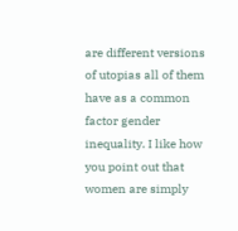are different versions of utopias all of them have as a common factor gender inequality. I like how you point out that women are simply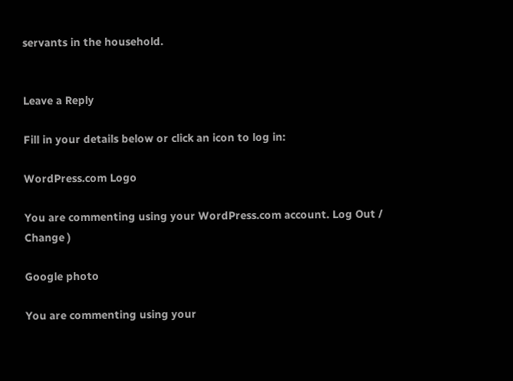servants in the household.


Leave a Reply

Fill in your details below or click an icon to log in:

WordPress.com Logo

You are commenting using your WordPress.com account. Log Out /  Change )

Google photo

You are commenting using your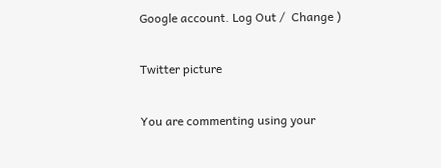Google account. Log Out /  Change )

Twitter picture

You are commenting using your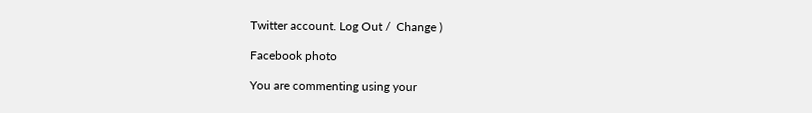Twitter account. Log Out /  Change )

Facebook photo

You are commenting using your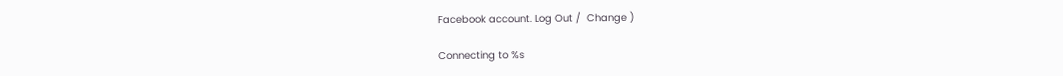Facebook account. Log Out /  Change )

Connecting to %s